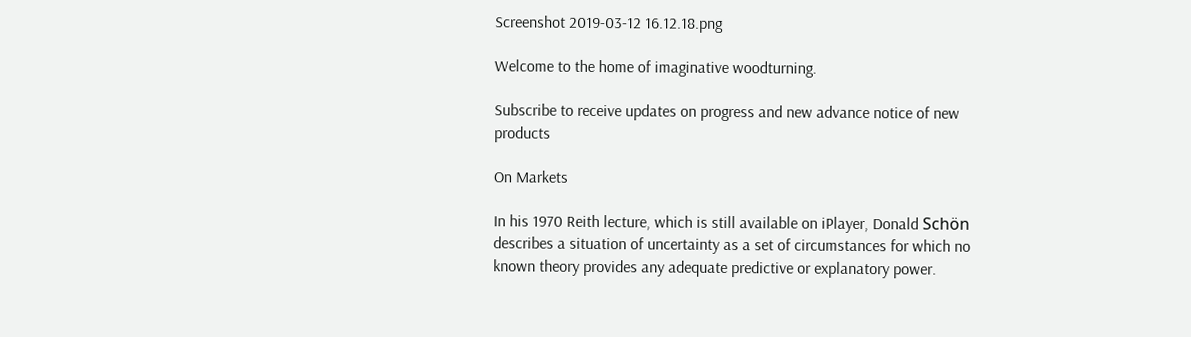Screenshot 2019-03-12 16.12.18.png

Welcome to the home of imaginative woodturning.

Subscribe to receive updates on progress and new advance notice of new products

On Markets

In his 1970 Reith lecture, which is still available on iPlayer, Donald Schön describes a situation of uncertainty as a set of circumstances for which no known theory provides any adequate predictive or explanatory power.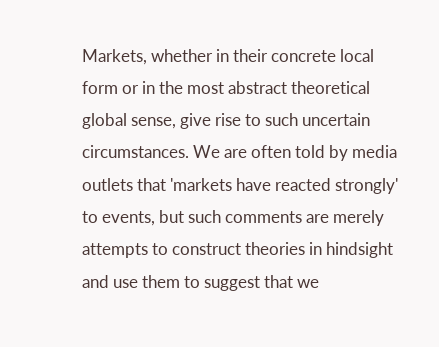Markets, whether in their concrete local form or in the most abstract theoretical global sense, give rise to such uncertain circumstances. We are often told by media outlets that 'markets have reacted strongly' to events, but such comments are merely attempts to construct theories in hindsight and use them to suggest that we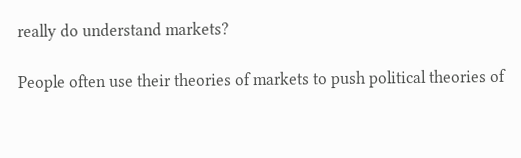really do understand markets?

People often use their theories of markets to push political theories of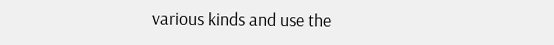various kinds and use the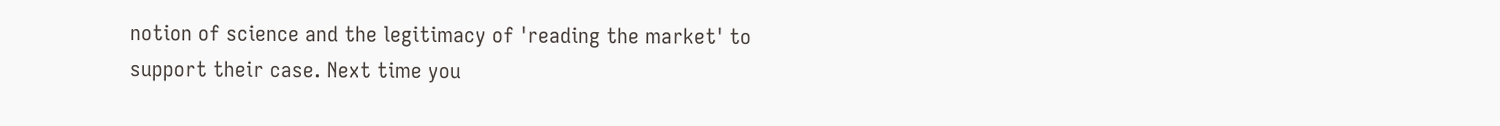notion of science and the legitimacy of 'reading the market' to support their case. Next time you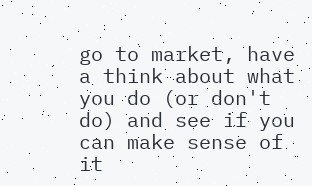go to market, have a think about what you do (or don't do) and see if you can make sense of it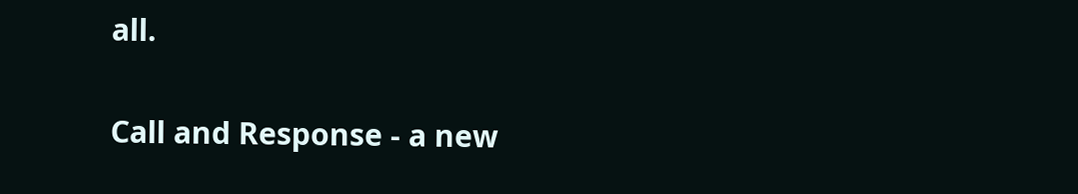all.

Call and Response - a new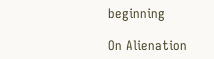beginning

On Alienation